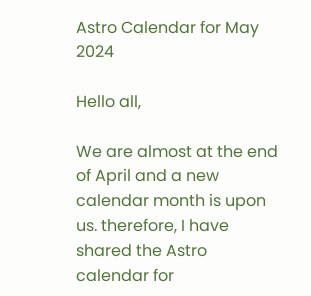Astro Calendar for May 2024

Hello all,

We are almost at the end of April and a new calendar month is upon us. therefore, I have shared the Astro calendar for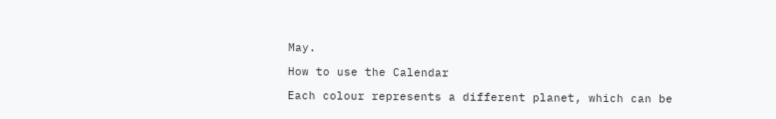May.

How to use the Calendar

Each colour represents a different planet, which can be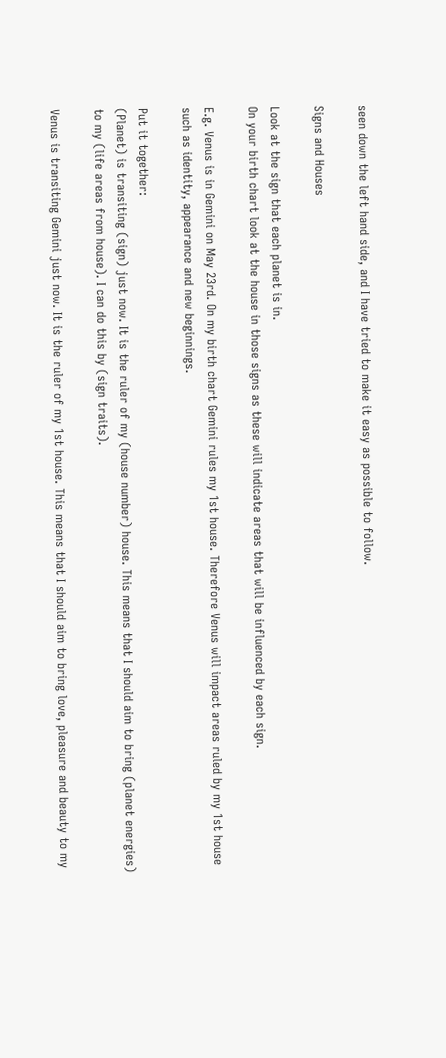seen down the left hand side, and I have tried to make it easy as possible to follow.

Signs and Houses

Look at the sign that each planet is in.
On your birth chart look at the house in those signs as these will indicate areas that will be influenced by each sign.

E.g. Venus is in Gemini on May 23rd. On my birth chart Gemini rules my 1st house. Therefore Venus will impact areas ruled by my 1st house such as identity, appearance and new beginnings.

Put it together:
(Planet) is transiting (sign) just now. It is the ruler of my (house number) house. This means that I should aim to bring (planet energies) to my (life areas from house). I can do this by (sign traits).

Venus is transiting Gemini just now. It is the ruler of my 1st house. This means that I should aim to bring love, pleasure and beauty to my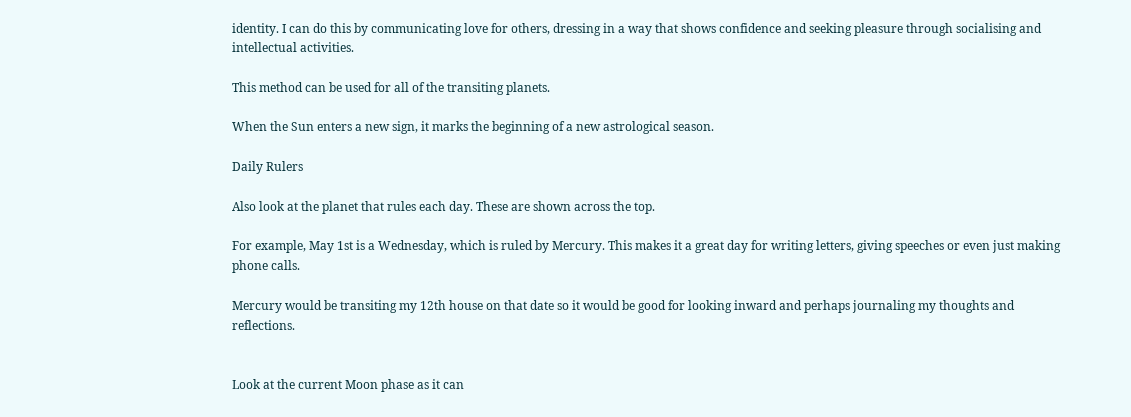identity. I can do this by communicating love for others, dressing in a way that shows confidence and seeking pleasure through socialising and intellectual activities.

This method can be used for all of the transiting planets.

When the Sun enters a new sign, it marks the beginning of a new astrological season.

Daily Rulers

Also look at the planet that rules each day. These are shown across the top.

For example, May 1st is a Wednesday, which is ruled by Mercury. This makes it a great day for writing letters, giving speeches or even just making phone calls.

Mercury would be transiting my 12th house on that date so it would be good for looking inward and perhaps journaling my thoughts and reflections.


Look at the current Moon phase as it can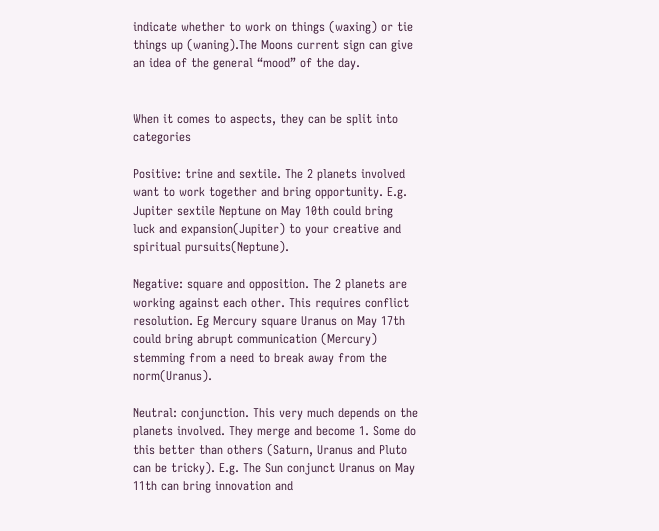indicate whether to work on things (waxing) or tie things up (waning).The Moons current sign can give an idea of the general “mood” of the day.


When it comes to aspects, they can be split into categories

Positive: trine and sextile. The 2 planets involved want to work together and bring opportunity. E.g. Jupiter sextile Neptune on May 10th could bring luck and expansion(Jupiter) to your creative and spiritual pursuits(Neptune).

Negative: square and opposition. The 2 planets are working against each other. This requires conflict resolution. Eg Mercury square Uranus on May 17th could bring abrupt communication (Mercury) stemming from a need to break away from the norm(Uranus).

Neutral: conjunction. This very much depends on the planets involved. They merge and become 1. Some do this better than others (Saturn, Uranus and Pluto can be tricky). E.g. The Sun conjunct Uranus on May 11th can bring innovation and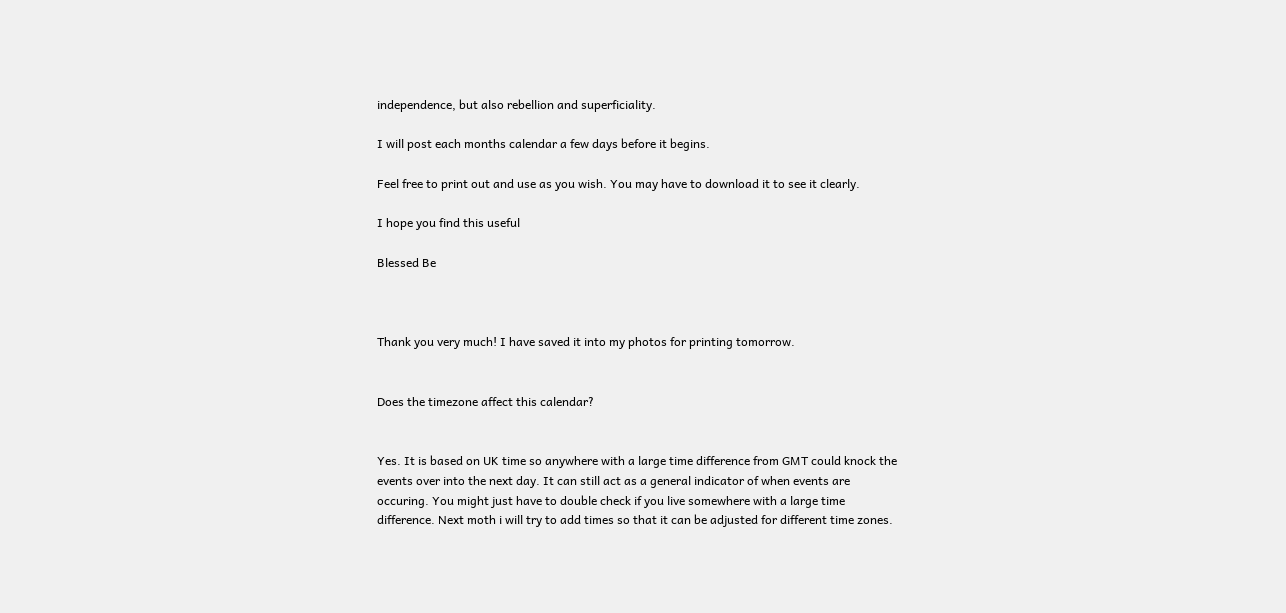independence, but also rebellion and superficiality.

I will post each months calendar a few days before it begins.

Feel free to print out and use as you wish. You may have to download it to see it clearly.

I hope you find this useful

Blessed Be



Thank you very much! I have saved it into my photos for printing tomorrow.


Does the timezone affect this calendar?


Yes. It is based on UK time so anywhere with a large time difference from GMT could knock the events over into the next day. It can still act as a general indicator of when events are occuring. You might just have to double check if you live somewhere with a large time difference. Next moth i will try to add times so that it can be adjusted for different time zones.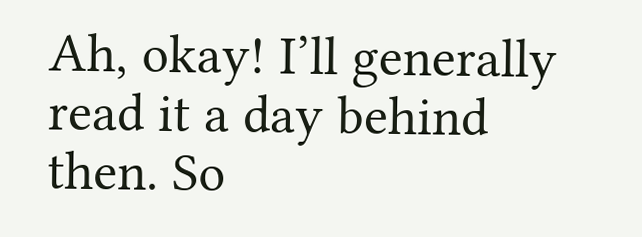Ah, okay! I’ll generally read it a day behind then. So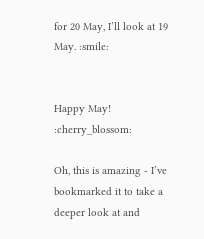for 20 May, I’ll look at 19 May. :smile:


Happy May! :cherry_blossom:

Oh, this is amazing - I’ve bookmarked it to take a deeper look at and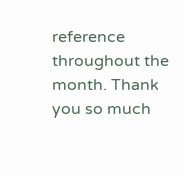reference throughout the month. Thank you so much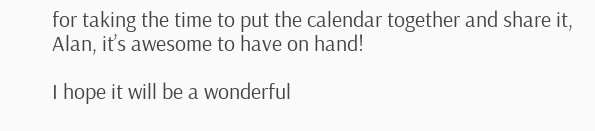for taking the time to put the calendar together and share it, Alan, it’s awesome to have on hand!

I hope it will be a wonderful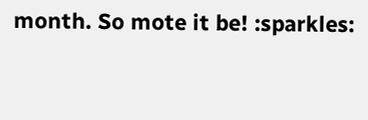month. So mote it be! :sparkles: